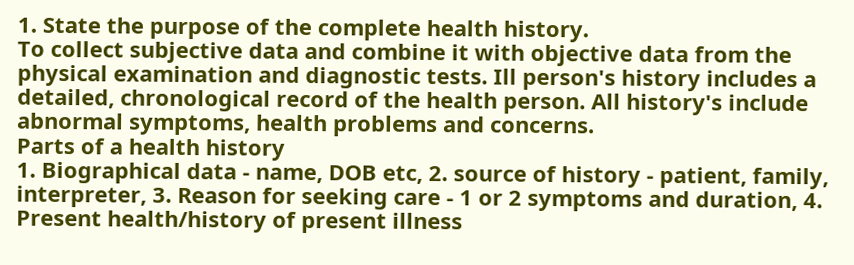1. State the purpose of the complete health history.
To collect subjective data and combine it with objective data from the physical examination and diagnostic tests. Ill person's history includes a detailed, chronological record of the health person. All history's include abnormal symptoms, health problems and concerns.
Parts of a health history
1. Biographical data - name, DOB etc, 2. source of history - patient, family, interpreter, 3. Reason for seeking care - 1 or 2 symptoms and duration, 4. Present health/history of present illness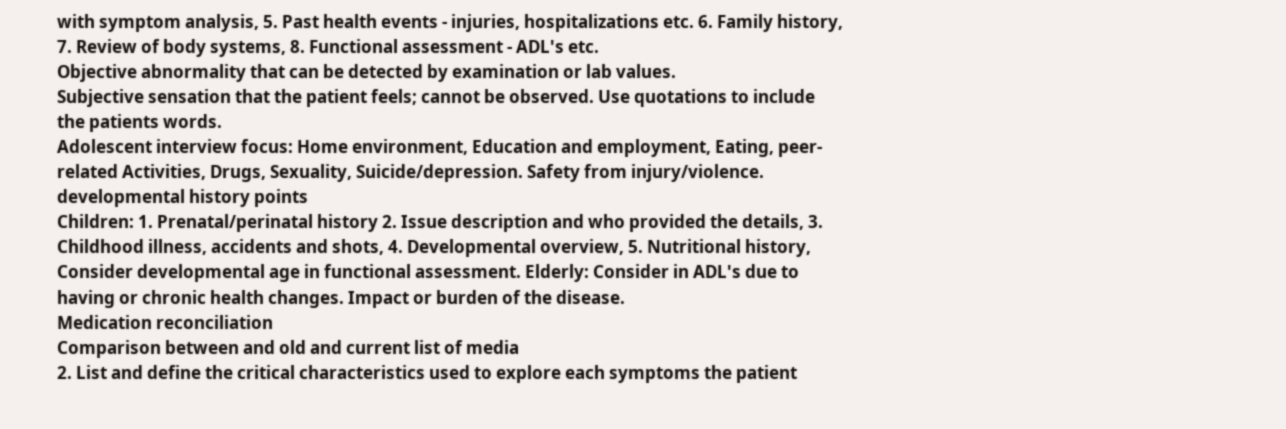with symptom analysis, 5. Past health events - injuries, hospitalizations etc. 6. Family history, 7. Review of body systems, 8. Functional assessment - ADL's etc.
Objective abnormality that can be detected by examination or lab values.
Subjective sensation that the patient feels; cannot be observed. Use quotations to include the patients words.
Adolescent interview focus: Home environment, Education and employment, Eating, peer-related Activities, Drugs, Sexuality, Suicide/depression. Safety from injury/violence.
developmental history points
Children: 1. Prenatal/perinatal history 2. Issue description and who provided the details, 3. Childhood illness, accidents and shots, 4. Developmental overview, 5. Nutritional history, Consider developmental age in functional assessment. Elderly: Consider in ADL's due to having or chronic health changes. Impact or burden of the disease.
Medication reconciliation
Comparison between and old and current list of media
2. List and define the critical characteristics used to explore each symptoms the patient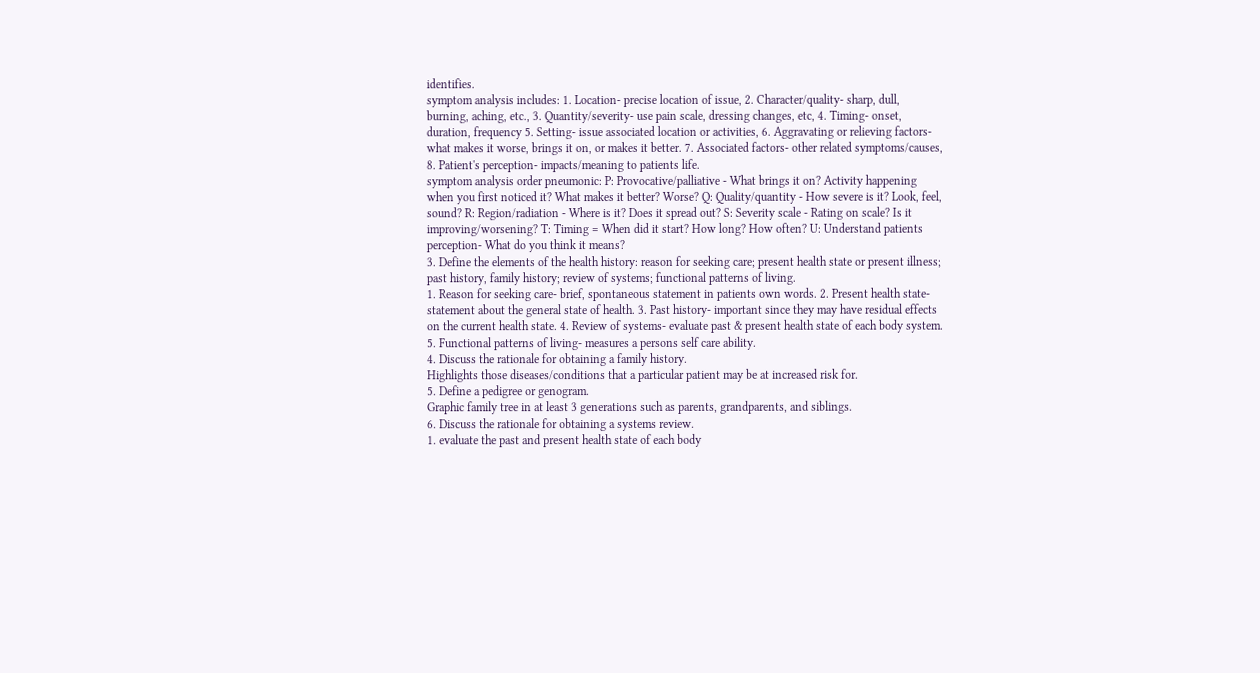identifies.
symptom analysis includes: 1. Location- precise location of issue, 2. Character/quality- sharp, dull, burning, aching, etc., 3. Quantity/severity- use pain scale, dressing changes, etc, 4. Timing- onset, duration, frequency 5. Setting- issue associated location or activities, 6. Aggravating or relieving factors- what makes it worse, brings it on, or makes it better. 7. Associated factors- other related symptoms/causes, 8. Patient's perception- impacts/meaning to patients life.
symptom analysis order pneumonic: P: Provocative/palliative - What brings it on? Activity happening when you first noticed it? What makes it better? Worse? Q: Quality/quantity - How severe is it? Look, feel, sound? R: Region/radiation - Where is it? Does it spread out? S: Severity scale - Rating on scale? Is it improving/worsening? T: Timing = When did it start? How long? How often? U: Understand patients perception- What do you think it means?
3. Define the elements of the health history: reason for seeking care; present health state or present illness; past history, family history; review of systems; functional patterns of living.
1. Reason for seeking care- brief, spontaneous statement in patients own words. 2. Present health state- statement about the general state of health. 3. Past history- important since they may have residual effects on the current health state. 4. Review of systems- evaluate past & present health state of each body system. 5. Functional patterns of living- measures a persons self care ability.
4. Discuss the rationale for obtaining a family history.
Highlights those diseases/conditions that a particular patient may be at increased risk for.
5. Define a pedigree or genogram.
Graphic family tree in at least 3 generations such as parents, grandparents, and siblings.
6. Discuss the rationale for obtaining a systems review.
1. evaluate the past and present health state of each body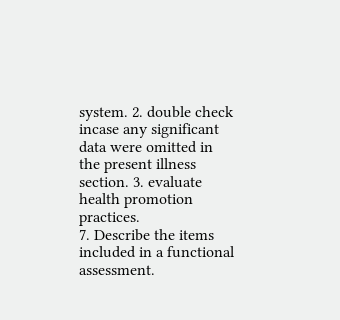system. 2. double check incase any significant data were omitted in the present illness section. 3. evaluate health promotion practices.
7. Describe the items included in a functional assessment.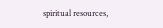spiritual resources,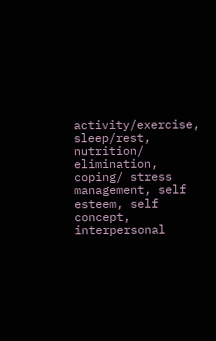activity/exercise, sleep/rest, nutrition/ elimination, coping/ stress management, self esteem, self concept, interpersonal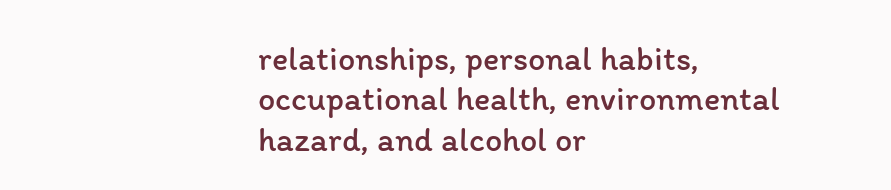relationships, personal habits, occupational health, environmental hazard, and alcohol or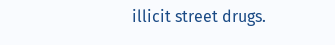illicit street drugs.